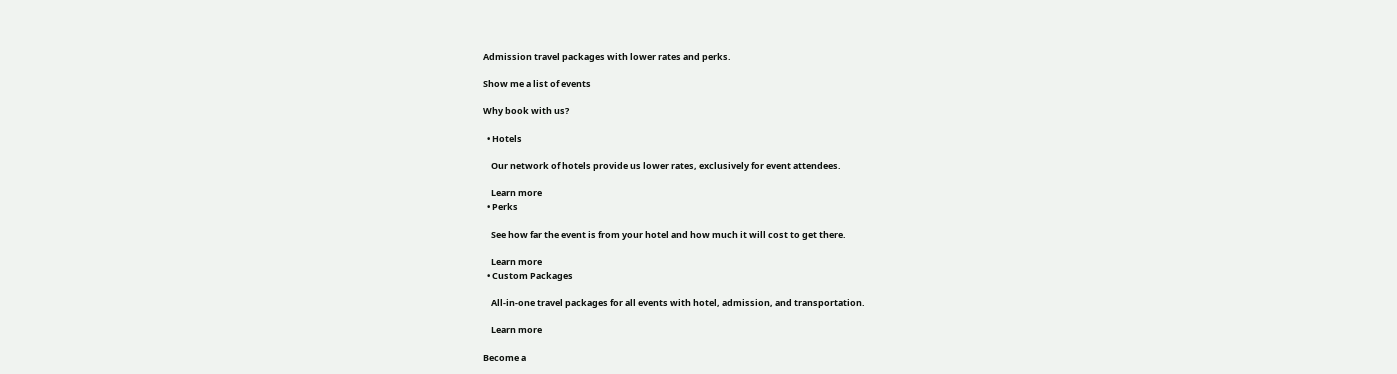Admission travel packages with lower rates and perks.

Show me a list of events

Why book with us?

  • Hotels

    Our network of hotels provide us lower rates, exclusively for event attendees.

    Learn more
  • Perks

    See how far the event is from your hotel and how much it will cost to get there.

    Learn more
  • Custom Packages

    All-in-one travel packages for all events with hotel, admission, and transportation.

    Learn more

Become a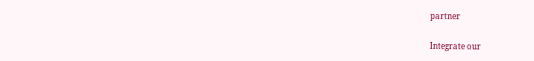partner

Integrate our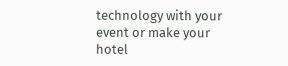technology with your event or make your hotel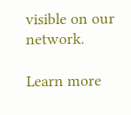visible on our network.

Learn more